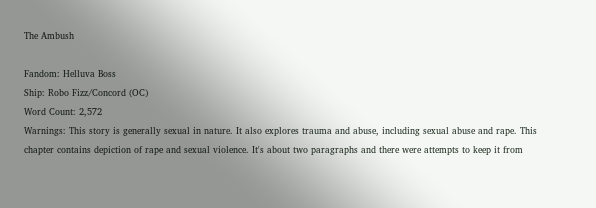The Ambush

Fandom: Helluva Boss
Ship: Robo Fizz/Concord (OC)
Word Count: 2,572
Warnings: This story is generally sexual in nature. It also explores trauma and abuse, including sexual abuse and rape. This chapter contains depiction of rape and sexual violence. It's about two paragraphs and there were attempts to keep it from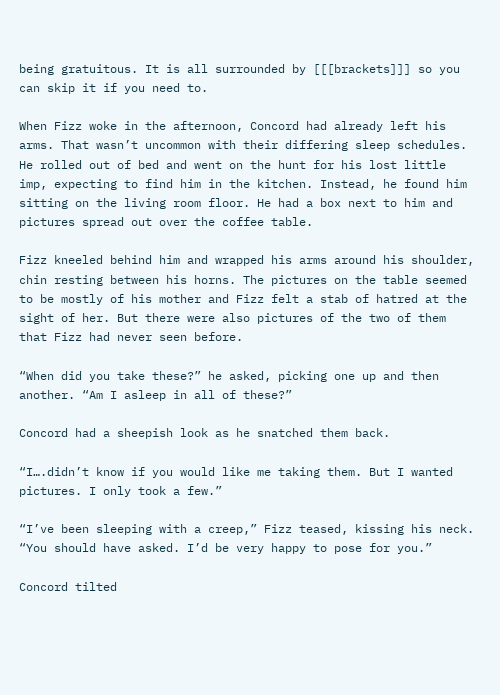being gratuitous. It is all surrounded by [[[brackets]]] so you can skip it if you need to.

When Fizz woke in the afternoon, Concord had already left his arms. That wasn’t uncommon with their differing sleep schedules. He rolled out of bed and went on the hunt for his lost little imp, expecting to find him in the kitchen. Instead, he found him sitting on the living room floor. He had a box next to him and pictures spread out over the coffee table.

Fizz kneeled behind him and wrapped his arms around his shoulder, chin resting between his horns. The pictures on the table seemed to be mostly of his mother and Fizz felt a stab of hatred at the sight of her. But there were also pictures of the two of them that Fizz had never seen before.

“When did you take these?” he asked, picking one up and then another. “Am I asleep in all of these?”

Concord had a sheepish look as he snatched them back.

“I….didn’t know if you would like me taking them. But I wanted pictures. I only took a few.”

“I’ve been sleeping with a creep,” Fizz teased, kissing his neck. “You should have asked. I’d be very happy to pose for you.”

Concord tilted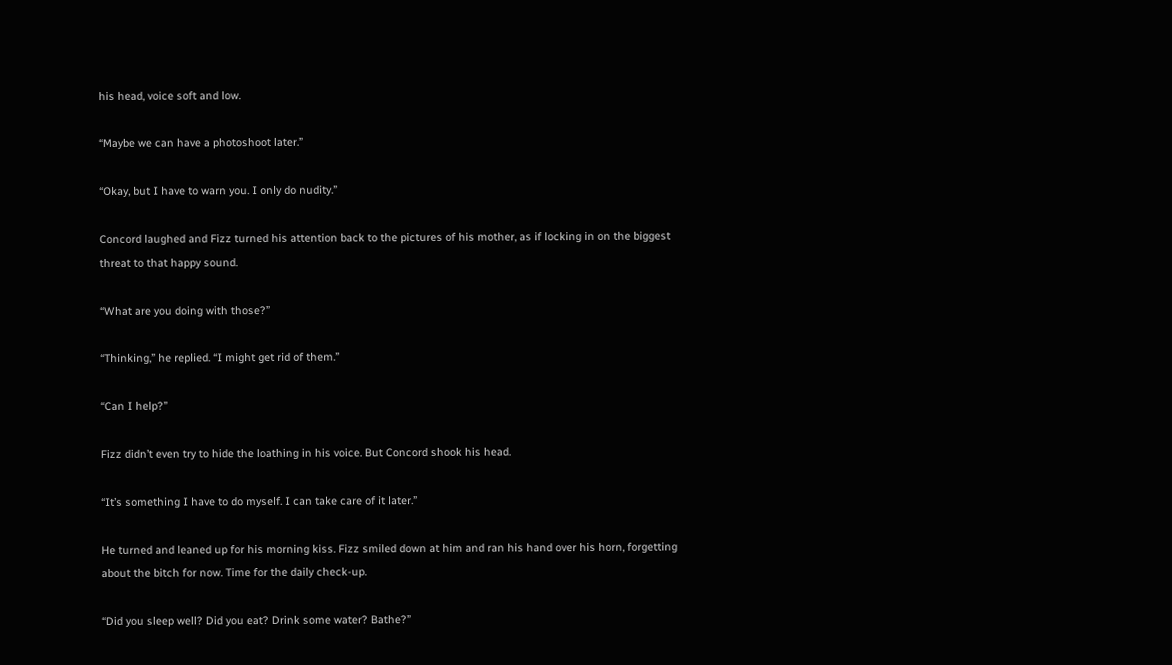his head, voice soft and low.

“Maybe we can have a photoshoot later.”

“Okay, but I have to warn you. I only do nudity.”

Concord laughed and Fizz turned his attention back to the pictures of his mother, as if locking in on the biggest threat to that happy sound.

“What are you doing with those?”

“Thinking,” he replied. “I might get rid of them.”

“Can I help?”

Fizz didn’t even try to hide the loathing in his voice. But Concord shook his head.

“It’s something I have to do myself. I can take care of it later.”

He turned and leaned up for his morning kiss. Fizz smiled down at him and ran his hand over his horn, forgetting about the bitch for now. Time for the daily check-up.

“Did you sleep well? Did you eat? Drink some water? Bathe?”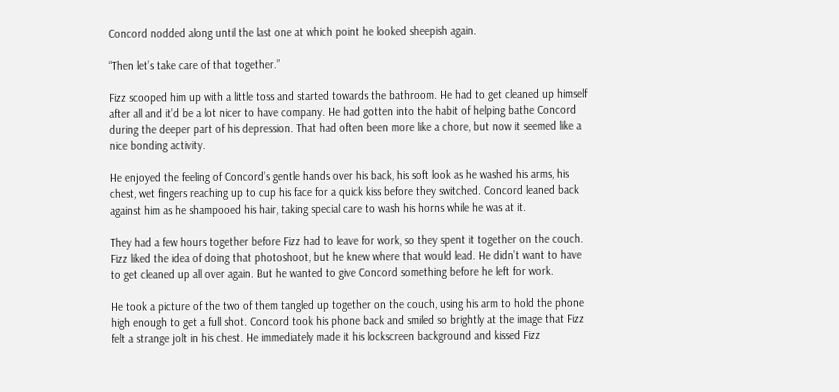Concord nodded along until the last one at which point he looked sheepish again.

“Then let’s take care of that together.”

Fizz scooped him up with a little toss and started towards the bathroom. He had to get cleaned up himself after all and it’d be a lot nicer to have company. He had gotten into the habit of helping bathe Concord during the deeper part of his depression. That had often been more like a chore, but now it seemed like a nice bonding activity.

He enjoyed the feeling of Concord’s gentle hands over his back, his soft look as he washed his arms, his chest, wet fingers reaching up to cup his face for a quick kiss before they switched. Concord leaned back against him as he shampooed his hair, taking special care to wash his horns while he was at it.

They had a few hours together before Fizz had to leave for work, so they spent it together on the couch. Fizz liked the idea of doing that photoshoot, but he knew where that would lead. He didn’t want to have to get cleaned up all over again. But he wanted to give Concord something before he left for work.

He took a picture of the two of them tangled up together on the couch, using his arm to hold the phone high enough to get a full shot. Concord took his phone back and smiled so brightly at the image that Fizz felt a strange jolt in his chest. He immediately made it his lockscreen background and kissed Fizz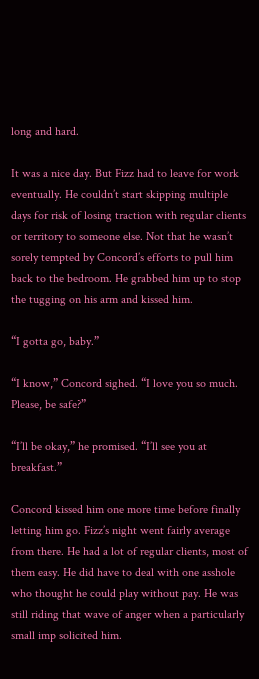long and hard.

It was a nice day. But Fizz had to leave for work eventually. He couldn’t start skipping multiple days for risk of losing traction with regular clients or territory to someone else. Not that he wasn’t sorely tempted by Concord’s efforts to pull him back to the bedroom. He grabbed him up to stop the tugging on his arm and kissed him.

“I gotta go, baby.”

“I know,” Concord sighed. “I love you so much. Please, be safe?”

“I’ll be okay,” he promised. “I’ll see you at breakfast.”

Concord kissed him one more time before finally letting him go. Fizz’s night went fairly average from there. He had a lot of regular clients, most of them easy. He did have to deal with one asshole who thought he could play without pay. He was still riding that wave of anger when a particularly small imp solicited him.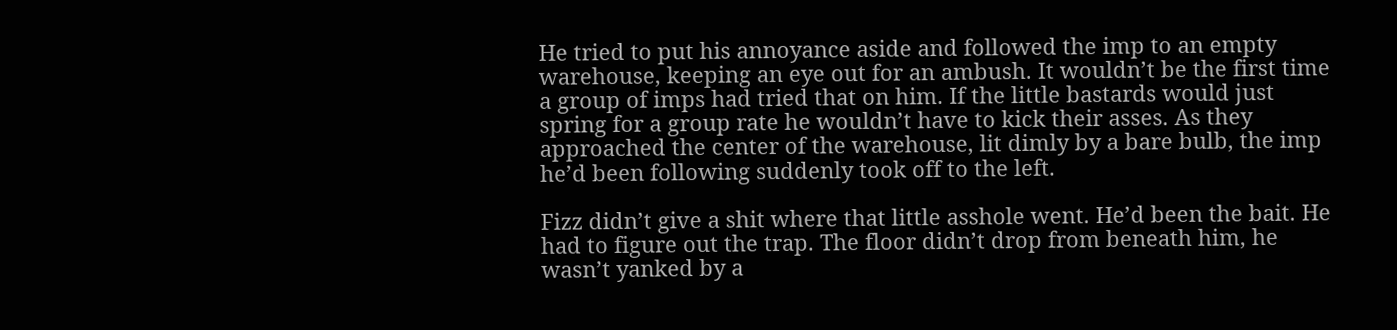He tried to put his annoyance aside and followed the imp to an empty warehouse, keeping an eye out for an ambush. It wouldn’t be the first time a group of imps had tried that on him. If the little bastards would just spring for a group rate he wouldn’t have to kick their asses. As they approached the center of the warehouse, lit dimly by a bare bulb, the imp he’d been following suddenly took off to the left.

Fizz didn’t give a shit where that little asshole went. He’d been the bait. He had to figure out the trap. The floor didn’t drop from beneath him, he wasn’t yanked by a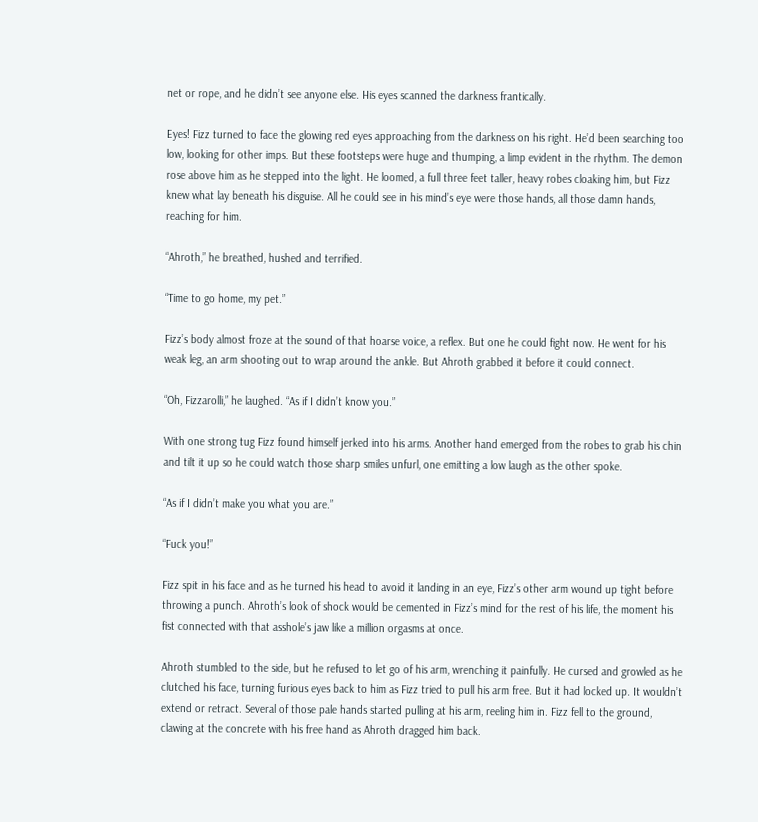net or rope, and he didn’t see anyone else. His eyes scanned the darkness frantically.

Eyes! Fizz turned to face the glowing red eyes approaching from the darkness on his right. He’d been searching too low, looking for other imps. But these footsteps were huge and thumping, a limp evident in the rhythm. The demon rose above him as he stepped into the light. He loomed, a full three feet taller, heavy robes cloaking him, but Fizz knew what lay beneath his disguise. All he could see in his mind’s eye were those hands, all those damn hands, reaching for him.

“Ahroth,” he breathed, hushed and terrified.

“Time to go home, my pet.”

Fizz’s body almost froze at the sound of that hoarse voice, a reflex. But one he could fight now. He went for his weak leg, an arm shooting out to wrap around the ankle. But Ahroth grabbed it before it could connect.

“Oh, Fizzarolli,” he laughed. “As if I didn’t know you.”

With one strong tug Fizz found himself jerked into his arms. Another hand emerged from the robes to grab his chin and tilt it up so he could watch those sharp smiles unfurl, one emitting a low laugh as the other spoke.

“As if I didn’t make you what you are.”

“Fuck you!”

Fizz spit in his face and as he turned his head to avoid it landing in an eye, Fizz’s other arm wound up tight before throwing a punch. Ahroth’s look of shock would be cemented in Fizz’s mind for the rest of his life, the moment his fist connected with that asshole’s jaw like a million orgasms at once.

Ahroth stumbled to the side, but he refused to let go of his arm, wrenching it painfully. He cursed and growled as he clutched his face, turning furious eyes back to him as Fizz tried to pull his arm free. But it had locked up. It wouldn’t extend or retract. Several of those pale hands started pulling at his arm, reeling him in. Fizz fell to the ground, clawing at the concrete with his free hand as Ahroth dragged him back.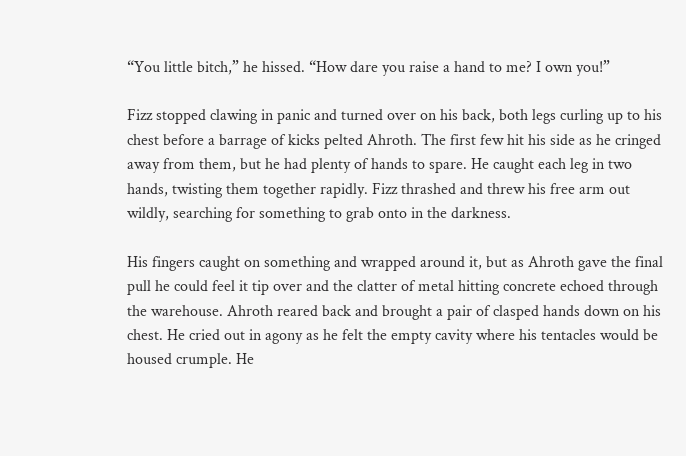“You little bitch,” he hissed. “How dare you raise a hand to me? I own you!”

Fizz stopped clawing in panic and turned over on his back, both legs curling up to his chest before a barrage of kicks pelted Ahroth. The first few hit his side as he cringed away from them, but he had plenty of hands to spare. He caught each leg in two hands, twisting them together rapidly. Fizz thrashed and threw his free arm out wildly, searching for something to grab onto in the darkness.

His fingers caught on something and wrapped around it, but as Ahroth gave the final pull he could feel it tip over and the clatter of metal hitting concrete echoed through the warehouse. Ahroth reared back and brought a pair of clasped hands down on his chest. He cried out in agony as he felt the empty cavity where his tentacles would be housed crumple. He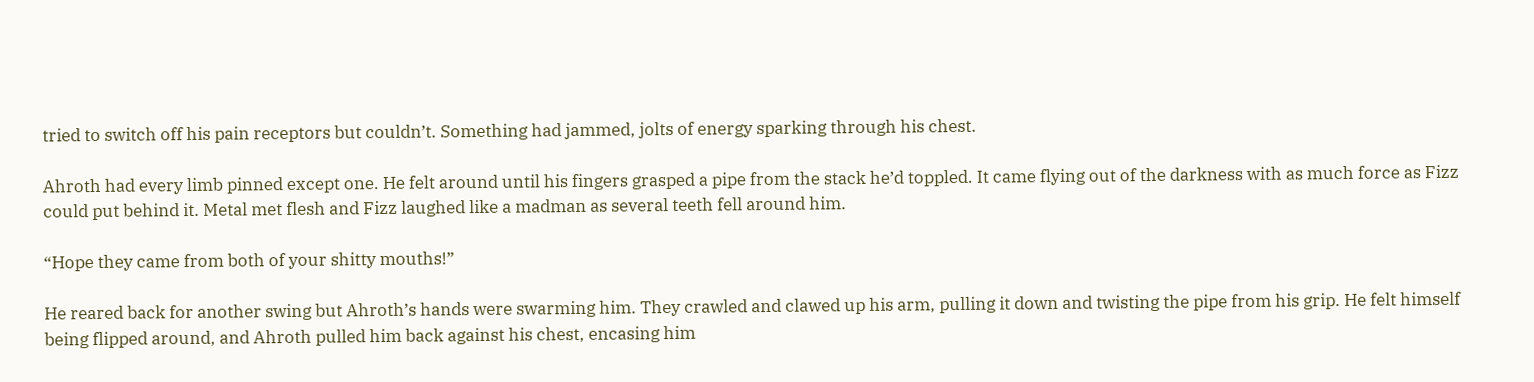tried to switch off his pain receptors but couldn’t. Something had jammed, jolts of energy sparking through his chest.

Ahroth had every limb pinned except one. He felt around until his fingers grasped a pipe from the stack he’d toppled. It came flying out of the darkness with as much force as Fizz could put behind it. Metal met flesh and Fizz laughed like a madman as several teeth fell around him.

“Hope they came from both of your shitty mouths!”

He reared back for another swing but Ahroth’s hands were swarming him. They crawled and clawed up his arm, pulling it down and twisting the pipe from his grip. He felt himself being flipped around, and Ahroth pulled him back against his chest, encasing him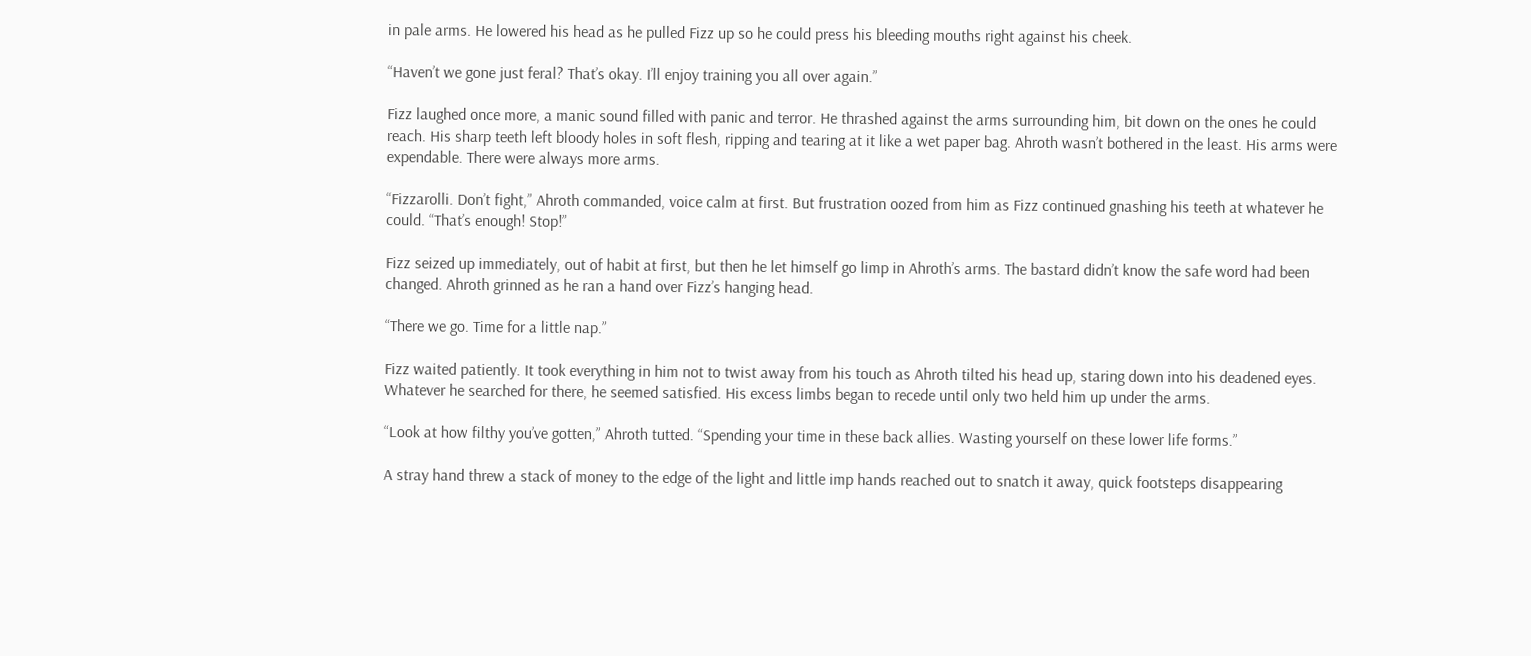in pale arms. He lowered his head as he pulled Fizz up so he could press his bleeding mouths right against his cheek.

“Haven’t we gone just feral? That’s okay. I’ll enjoy training you all over again.”

Fizz laughed once more, a manic sound filled with panic and terror. He thrashed against the arms surrounding him, bit down on the ones he could reach. His sharp teeth left bloody holes in soft flesh, ripping and tearing at it like a wet paper bag. Ahroth wasn’t bothered in the least. His arms were expendable. There were always more arms.

“Fizzarolli. Don’t fight,” Ahroth commanded, voice calm at first. But frustration oozed from him as Fizz continued gnashing his teeth at whatever he could. “That’s enough! Stop!”

Fizz seized up immediately, out of habit at first, but then he let himself go limp in Ahroth’s arms. The bastard didn’t know the safe word had been changed. Ahroth grinned as he ran a hand over Fizz’s hanging head.

“There we go. Time for a little nap.”

Fizz waited patiently. It took everything in him not to twist away from his touch as Ahroth tilted his head up, staring down into his deadened eyes. Whatever he searched for there, he seemed satisfied. His excess limbs began to recede until only two held him up under the arms.

“Look at how filthy you’ve gotten,” Ahroth tutted. “Spending your time in these back allies. Wasting yourself on these lower life forms.”

A stray hand threw a stack of money to the edge of the light and little imp hands reached out to snatch it away, quick footsteps disappearing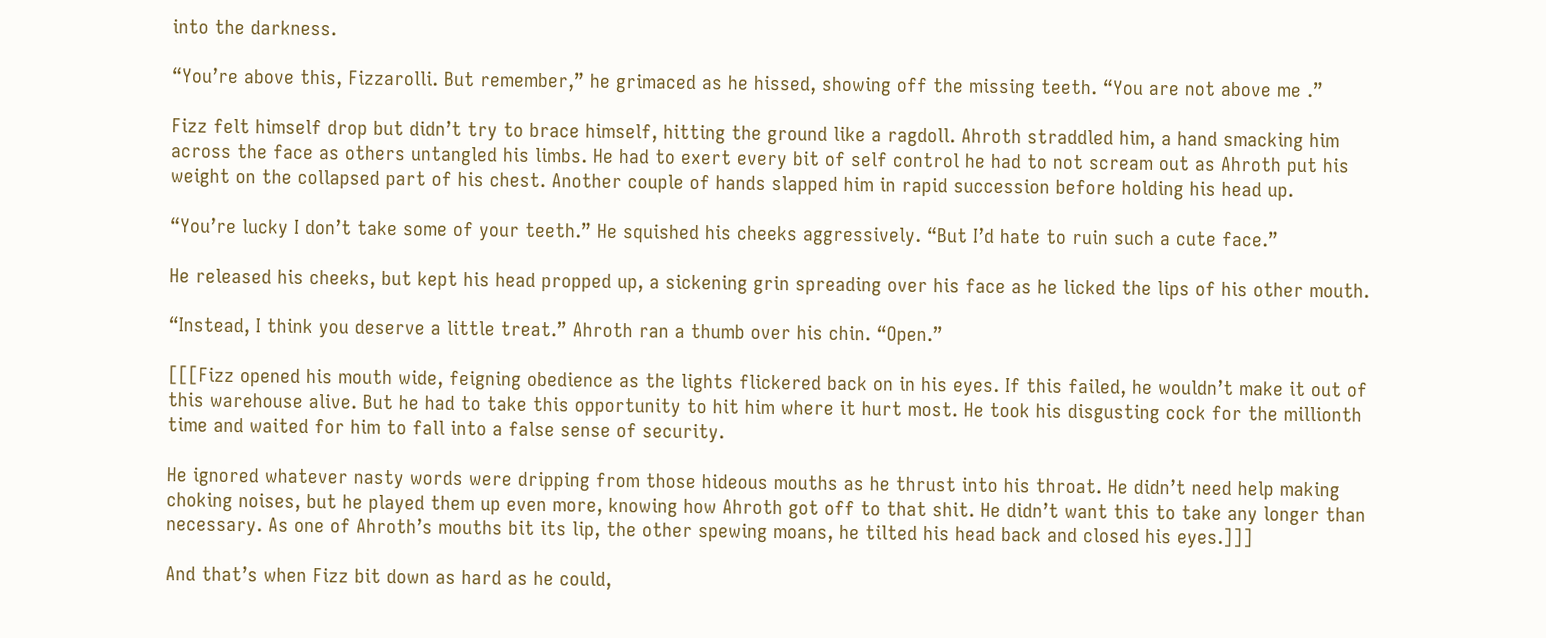into the darkness.

“You’re above this, Fizzarolli. But remember,” he grimaced as he hissed, showing off the missing teeth. “You are not above me .”

Fizz felt himself drop but didn’t try to brace himself, hitting the ground like a ragdoll. Ahroth straddled him, a hand smacking him across the face as others untangled his limbs. He had to exert every bit of self control he had to not scream out as Ahroth put his weight on the collapsed part of his chest. Another couple of hands slapped him in rapid succession before holding his head up.

“You’re lucky I don’t take some of your teeth.” He squished his cheeks aggressively. “But I’d hate to ruin such a cute face.”

He released his cheeks, but kept his head propped up, a sickening grin spreading over his face as he licked the lips of his other mouth.

“Instead, I think you deserve a little treat.” Ahroth ran a thumb over his chin. “Open.”

[[[Fizz opened his mouth wide, feigning obedience as the lights flickered back on in his eyes. If this failed, he wouldn’t make it out of this warehouse alive. But he had to take this opportunity to hit him where it hurt most. He took his disgusting cock for the millionth time and waited for him to fall into a false sense of security.

He ignored whatever nasty words were dripping from those hideous mouths as he thrust into his throat. He didn’t need help making choking noises, but he played them up even more, knowing how Ahroth got off to that shit. He didn’t want this to take any longer than necessary. As one of Ahroth’s mouths bit its lip, the other spewing moans, he tilted his head back and closed his eyes.]]]

And that’s when Fizz bit down as hard as he could,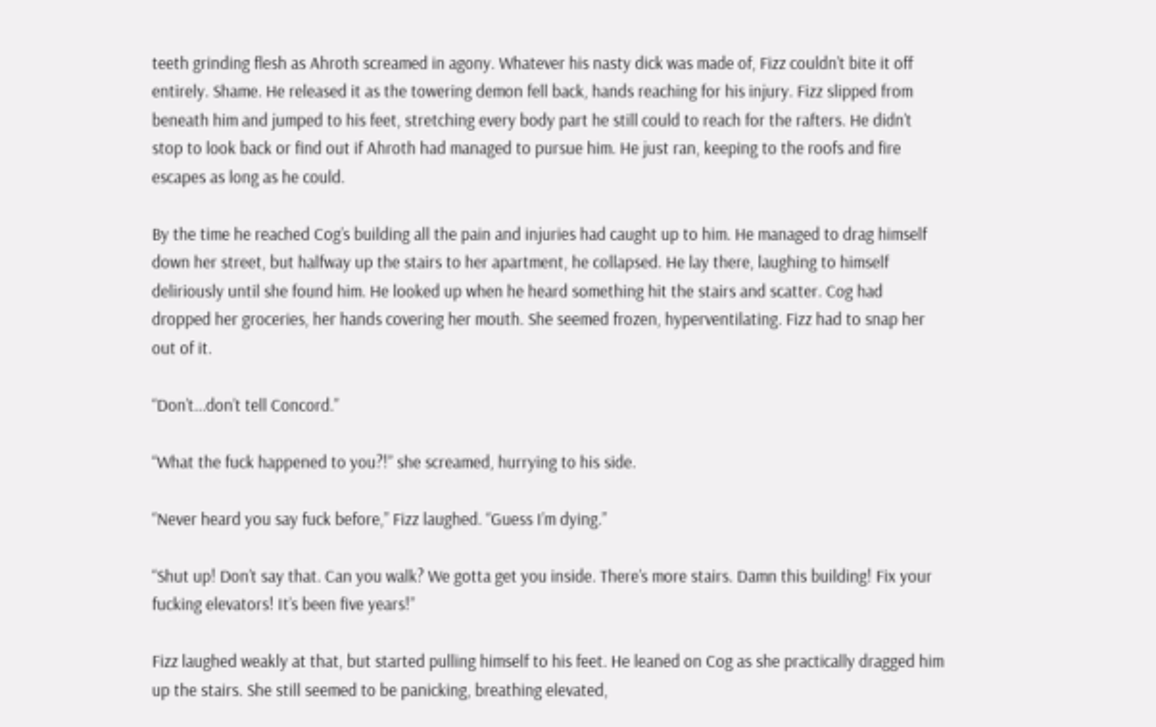teeth grinding flesh as Ahroth screamed in agony. Whatever his nasty dick was made of, Fizz couldn’t bite it off entirely. Shame. He released it as the towering demon fell back, hands reaching for his injury. Fizz slipped from beneath him and jumped to his feet, stretching every body part he still could to reach for the rafters. He didn’t stop to look back or find out if Ahroth had managed to pursue him. He just ran, keeping to the roofs and fire escapes as long as he could.

By the time he reached Cog’s building all the pain and injuries had caught up to him. He managed to drag himself down her street, but halfway up the stairs to her apartment, he collapsed. He lay there, laughing to himself deliriously until she found him. He looked up when he heard something hit the stairs and scatter. Cog had dropped her groceries, her hands covering her mouth. She seemed frozen, hyperventilating. Fizz had to snap her out of it.

“Don’t...don’t tell Concord.”

“What the fuck happened to you?!” she screamed, hurrying to his side.

“Never heard you say fuck before,” Fizz laughed. “Guess I’m dying.”

“Shut up! Don’t say that. Can you walk? We gotta get you inside. There’s more stairs. Damn this building! Fix your fucking elevators! It’s been five years!”

Fizz laughed weakly at that, but started pulling himself to his feet. He leaned on Cog as she practically dragged him up the stairs. She still seemed to be panicking, breathing elevated,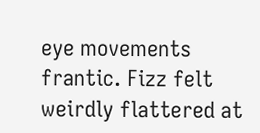eye movements frantic. Fizz felt weirdly flattered at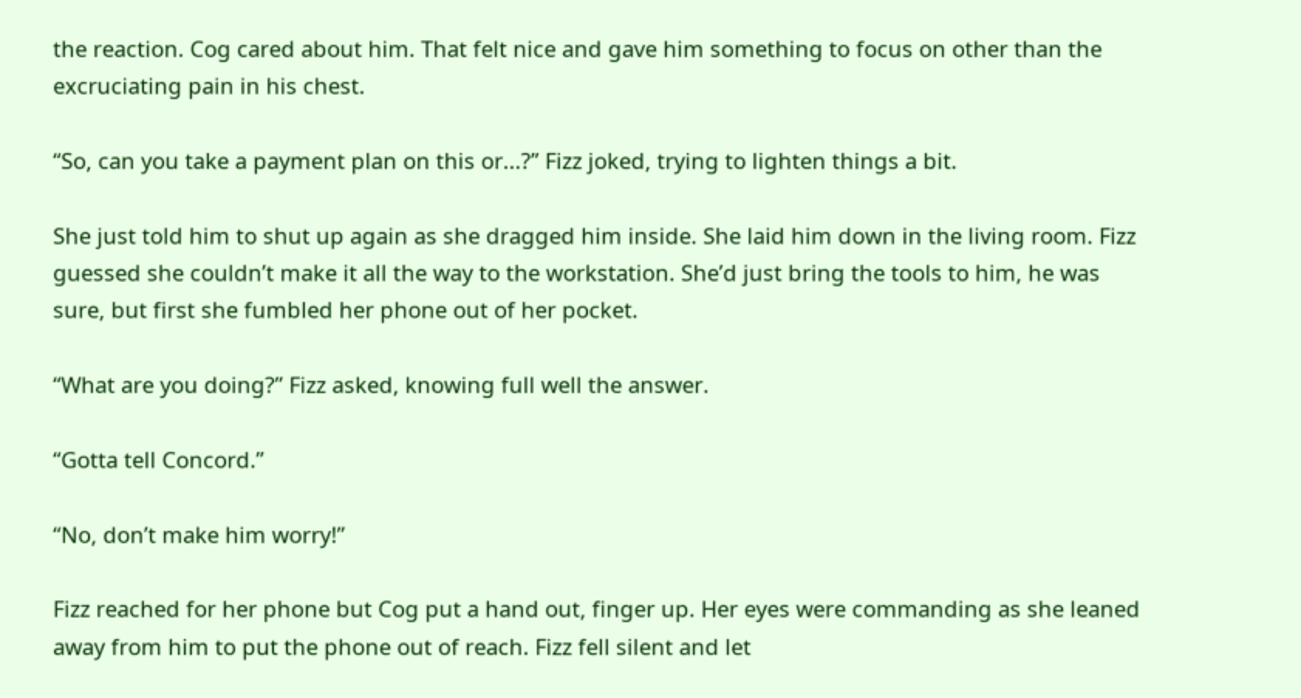the reaction. Cog cared about him. That felt nice and gave him something to focus on other than the excruciating pain in his chest.

“So, can you take a payment plan on this or...?” Fizz joked, trying to lighten things a bit.

She just told him to shut up again as she dragged him inside. She laid him down in the living room. Fizz guessed she couldn’t make it all the way to the workstation. She’d just bring the tools to him, he was sure, but first she fumbled her phone out of her pocket.

“What are you doing?” Fizz asked, knowing full well the answer.

“Gotta tell Concord.”

“No, don’t make him worry!”

Fizz reached for her phone but Cog put a hand out, finger up. Her eyes were commanding as she leaned away from him to put the phone out of reach. Fizz fell silent and let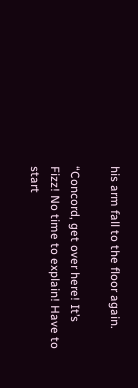his arm fall to the floor again.

“Concord, get over here! It’s Fizz! No time to explain! Have to start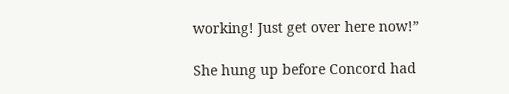working! Just get over here now!”

She hung up before Concord had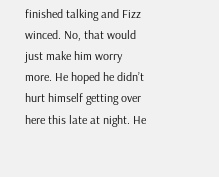finished talking and Fizz winced. No, that would just make him worry more. He hoped he didn’t hurt himself getting over here this late at night. He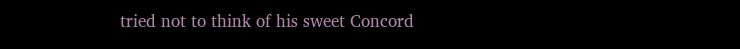tried not to think of his sweet Concord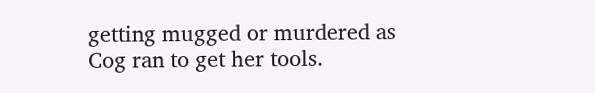getting mugged or murdered as Cog ran to get her tools.